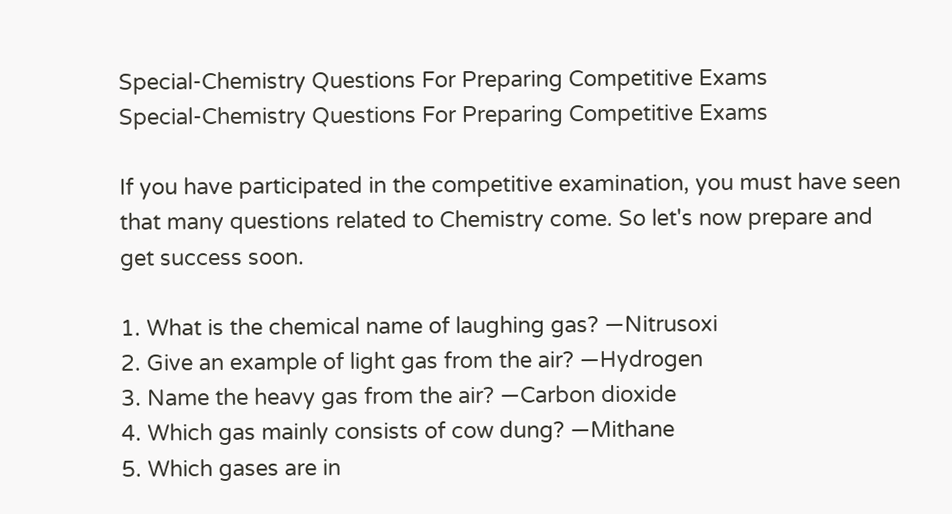Special-Chemistry Questions For Preparing Competitive Exams
Special-Chemistry Questions For Preparing Competitive Exams

If you have participated in the competitive examination, you must have seen that many questions related to Chemistry come. So let's now prepare and get success soon.

1. What is the chemical name of laughing gas? —Nitrusoxi
2. Give an example of light gas from the air? —Hydrogen
3. Name the heavy gas from the air? —Carbon dioxide
4. Which gas mainly consists of cow dung? —Mithane
5. Which gases are in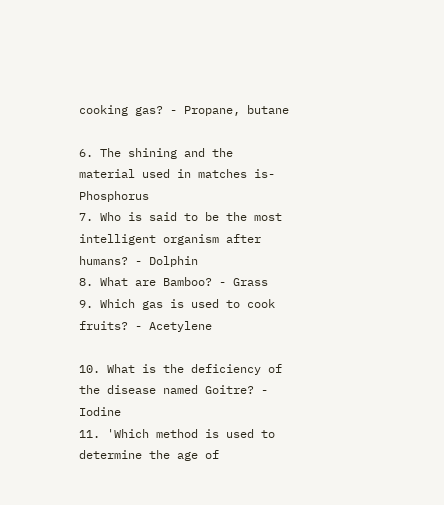cooking gas? - Propane, butane

6. The shining and the material used in matches is- Phosphorus
7. Who is said to be the most intelligent organism after humans? - Dolphin
8. What are Bamboo? - Grass
9. Which gas is used to cook fruits? - Acetylene

10. What is the deficiency of the disease named Goitre? - Iodine
11. 'Which method is used to determine the age of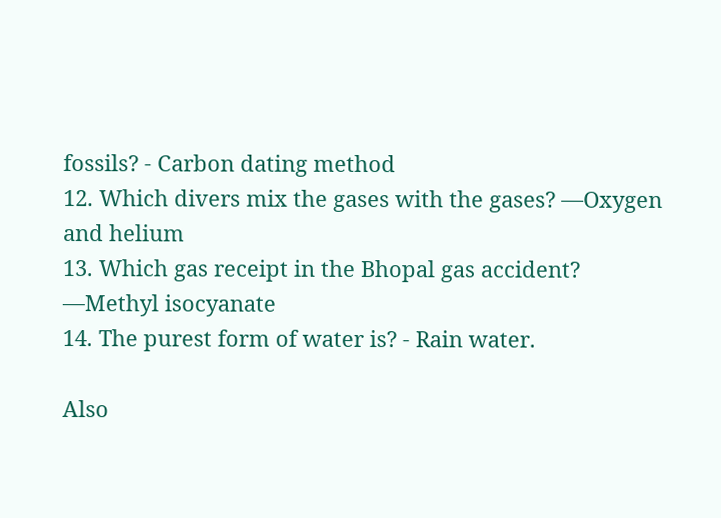fossils? - Carbon dating method
12. Which divers mix the gases with the gases? —Oxygen and helium
13. Which gas receipt in the Bhopal gas accident? —Methyl isocyanate
14. The purest form of water is? - Rain water.

Also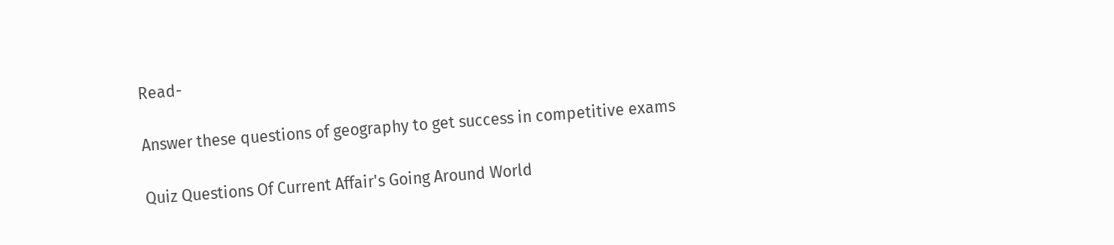Read-

Answer these questions of geography to get success in competitive exams

Quiz Questions Of Current Affair's Going Around World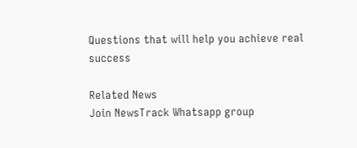Questions that will help you achieve real success

Related News
Join NewsTrack Whatsapp group